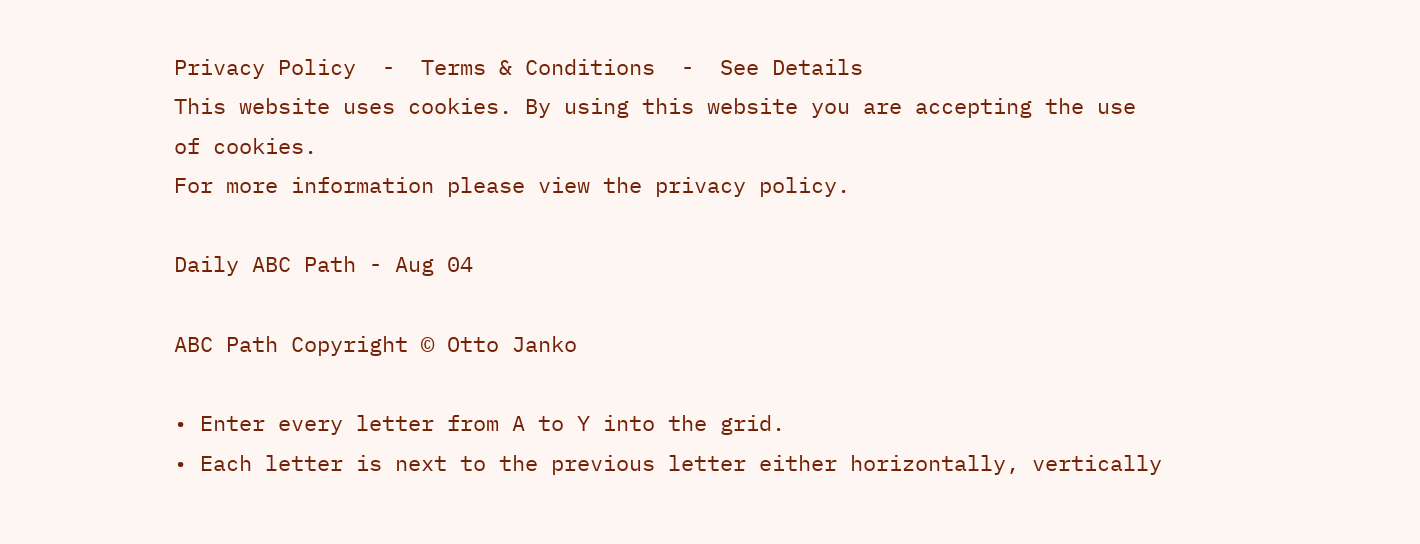Privacy Policy  -  Terms & Conditions  -  See Details
This website uses cookies. By using this website you are accepting the use of cookies.
For more information please view the privacy policy.

Daily ABC Path - Aug 04

ABC Path Copyright © Otto Janko

• Enter every letter from A to Y into the grid.
• Each letter is next to the previous letter either horizontally, vertically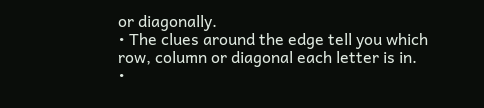or diagonally.
• The clues around the edge tell you which row, column or diagonal each letter is in.
•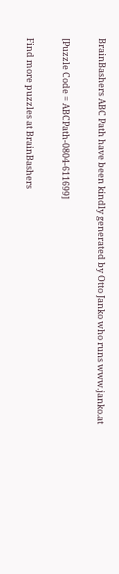BrainBashers ABC Path have been kindly generated by Otto Janko who runs www.janko.at

[Puzzle Code = ABCPath-0804-611699]

Find more puzzles at BrainBashers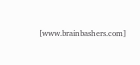[www.brainbashers.com]